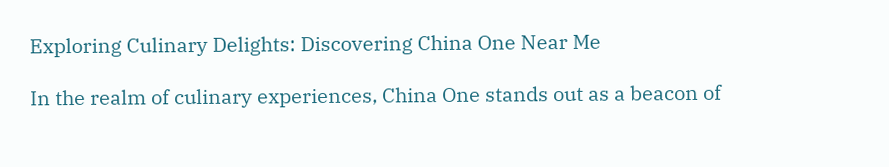Exploring Culinary Delights: Discovering China One Near Me

In the realm of culinary experiences, China One stands out as a beacon of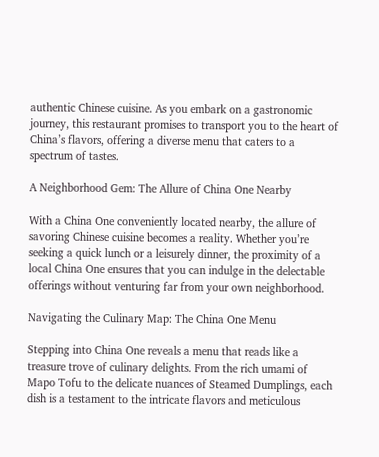authentic Chinese cuisine. As you embark on a gastronomic journey, this restaurant promises to transport you to the heart of China’s flavors, offering a diverse menu that caters to a spectrum of tastes.

A Neighborhood Gem: The Allure of China One Nearby

With a China One conveniently located nearby, the allure of savoring Chinese cuisine becomes a reality. Whether you’re seeking a quick lunch or a leisurely dinner, the proximity of a local China One ensures that you can indulge in the delectable offerings without venturing far from your own neighborhood.

Navigating the Culinary Map: The China One Menu

Stepping into China One reveals a menu that reads like a treasure trove of culinary delights. From the rich umami of Mapo Tofu to the delicate nuances of Steamed Dumplings, each dish is a testament to the intricate flavors and meticulous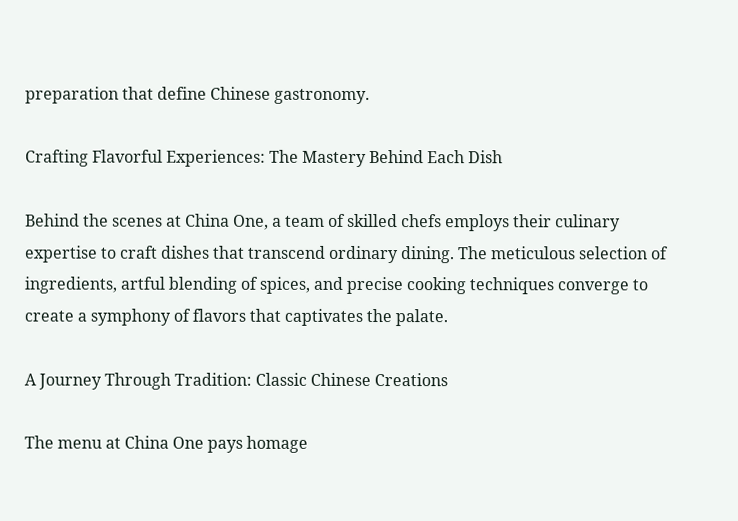preparation that define Chinese gastronomy.

Crafting Flavorful Experiences: The Mastery Behind Each Dish

Behind the scenes at China One, a team of skilled chefs employs their culinary expertise to craft dishes that transcend ordinary dining. The meticulous selection of ingredients, artful blending of spices, and precise cooking techniques converge to create a symphony of flavors that captivates the palate.

A Journey Through Tradition: Classic Chinese Creations

The menu at China One pays homage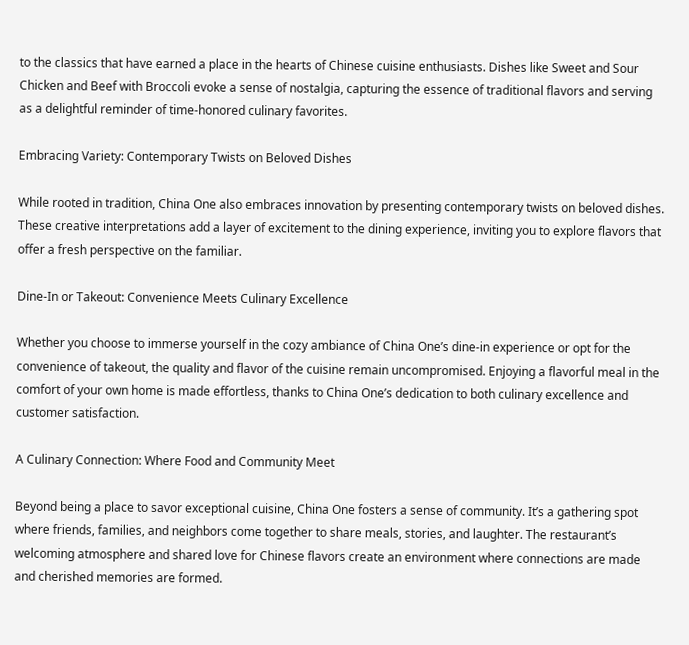to the classics that have earned a place in the hearts of Chinese cuisine enthusiasts. Dishes like Sweet and Sour Chicken and Beef with Broccoli evoke a sense of nostalgia, capturing the essence of traditional flavors and serving as a delightful reminder of time-honored culinary favorites.

Embracing Variety: Contemporary Twists on Beloved Dishes

While rooted in tradition, China One also embraces innovation by presenting contemporary twists on beloved dishes. These creative interpretations add a layer of excitement to the dining experience, inviting you to explore flavors that offer a fresh perspective on the familiar.

Dine-In or Takeout: Convenience Meets Culinary Excellence

Whether you choose to immerse yourself in the cozy ambiance of China One’s dine-in experience or opt for the convenience of takeout, the quality and flavor of the cuisine remain uncompromised. Enjoying a flavorful meal in the comfort of your own home is made effortless, thanks to China One’s dedication to both culinary excellence and customer satisfaction.

A Culinary Connection: Where Food and Community Meet

Beyond being a place to savor exceptional cuisine, China One fosters a sense of community. It’s a gathering spot where friends, families, and neighbors come together to share meals, stories, and laughter. The restaurant’s welcoming atmosphere and shared love for Chinese flavors create an environment where connections are made and cherished memories are formed.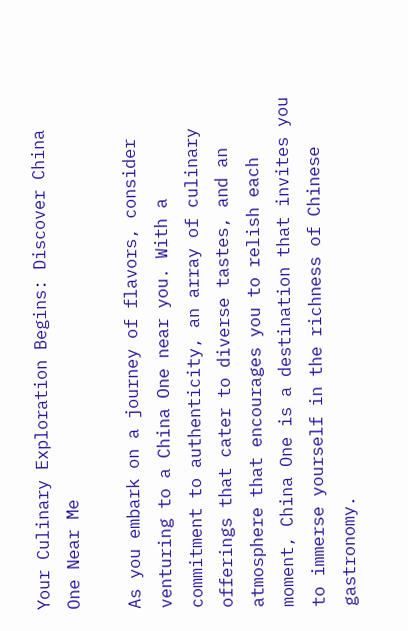Your Culinary Exploration Begins: Discover China One Near Me

As you embark on a journey of flavors, consider venturing to a China One near you. With a commitment to authenticity, an array of culinary offerings that cater to diverse tastes, and an atmosphere that encourages you to relish each moment, China One is a destination that invites you to immerse yourself in the richness of Chinese gastronomy.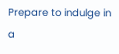Prepare to indulge in a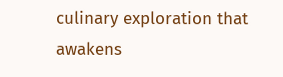culinary exploration that awakens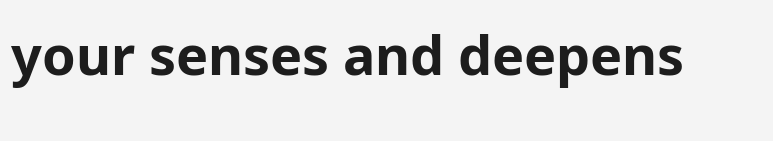your senses and deepens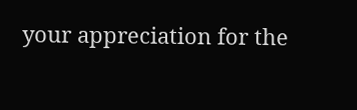your appreciation for the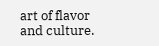art of flavor and culture.